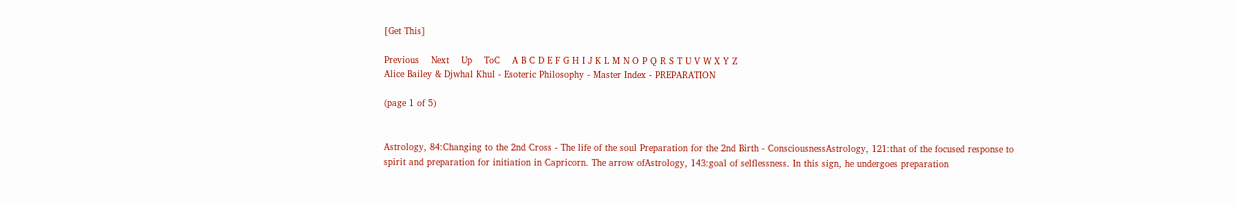[Get This]

Previous    Next    Up    ToC    A B C D E F G H I J K L M N O P Q R S T U V W X Y Z
Alice Bailey & Djwhal Khul - Esoteric Philosophy - Master Index - PREPARATION

(page 1 of 5)


Astrology, 84:Changing to the 2nd Cross - The life of the soul Preparation for the 2nd Birth - ConsciousnessAstrology, 121:that of the focused response to spirit and preparation for initiation in Capricorn. The arrow ofAstrology, 143:goal of selflessness. In this sign, he undergoes preparation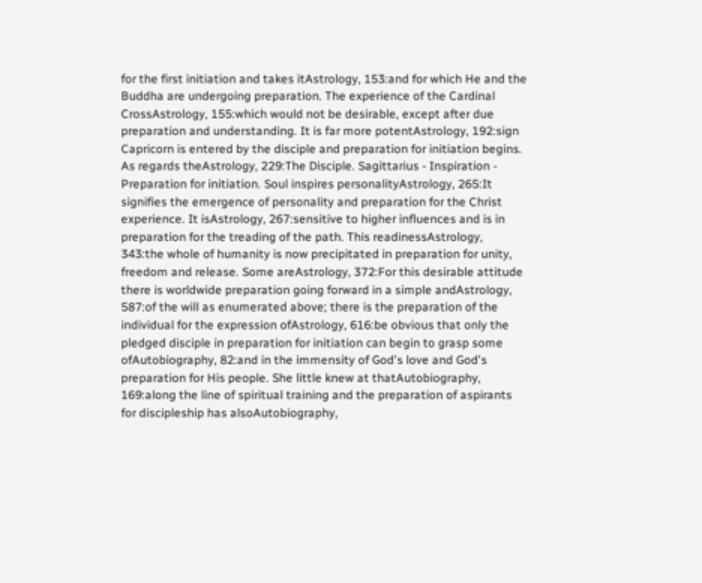for the first initiation and takes itAstrology, 153:and for which He and the Buddha are undergoing preparation. The experience of the Cardinal CrossAstrology, 155:which would not be desirable, except after due preparation and understanding. It is far more potentAstrology, 192:sign Capricorn is entered by the disciple and preparation for initiation begins. As regards theAstrology, 229:The Disciple. Sagittarius - Inspiration - Preparation for initiation. Soul inspires personalityAstrology, 265:It signifies the emergence of personality and preparation for the Christ experience. It isAstrology, 267:sensitive to higher influences and is in preparation for the treading of the path. This readinessAstrology, 343:the whole of humanity is now precipitated in preparation for unity, freedom and release. Some areAstrology, 372:For this desirable attitude there is worldwide preparation going forward in a simple andAstrology, 587:of the will as enumerated above; there is the preparation of the individual for the expression ofAstrology, 616:be obvious that only the pledged disciple in preparation for initiation can begin to grasp some ofAutobiography, 82:and in the immensity of God's love and God's preparation for His people. She little knew at thatAutobiography, 169:along the line of spiritual training and the preparation of aspirants for discipleship has alsoAutobiography,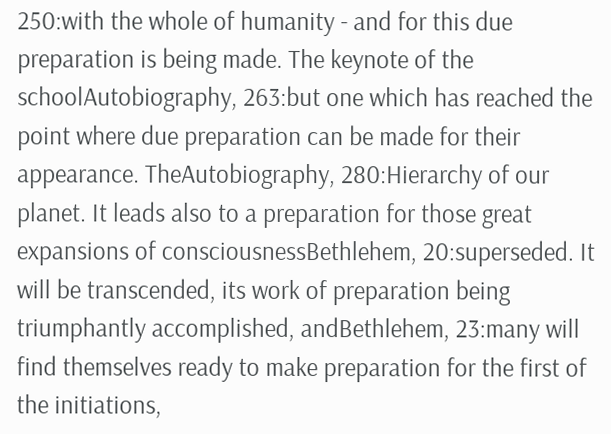250:with the whole of humanity - and for this due preparation is being made. The keynote of the schoolAutobiography, 263:but one which has reached the point where due preparation can be made for their appearance. TheAutobiography, 280:Hierarchy of our planet. It leads also to a preparation for those great expansions of consciousnessBethlehem, 20:superseded. It will be transcended, its work of preparation being triumphantly accomplished, andBethlehem, 23:many will find themselves ready to make preparation for the first of the initiations,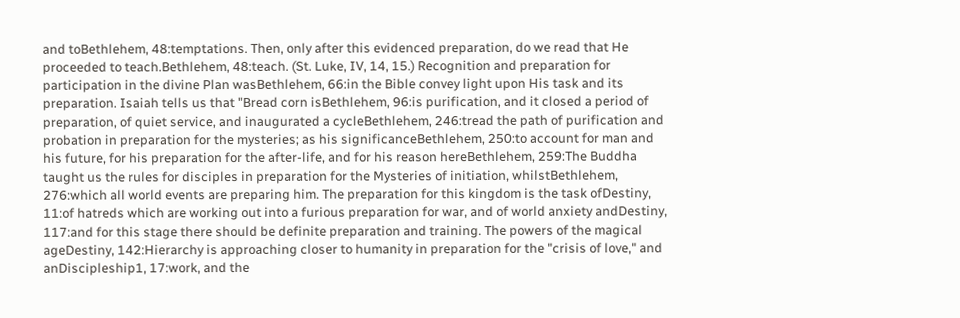and toBethlehem, 48:temptations. Then, only after this evidenced preparation, do we read that He proceeded to teach.Bethlehem, 48:teach. (St. Luke, IV, 14, 15.) Recognition and preparation for participation in the divine Plan wasBethlehem, 66:in the Bible convey light upon His task and its preparation. Isaiah tells us that "Bread corn isBethlehem, 96:is purification, and it closed a period of preparation, of quiet service, and inaugurated a cycleBethlehem, 246:tread the path of purification and probation in preparation for the mysteries; as his significanceBethlehem, 250:to account for man and his future, for his preparation for the after-life, and for his reason hereBethlehem, 259:The Buddha taught us the rules for disciples in preparation for the Mysteries of initiation, whilstBethlehem, 276:which all world events are preparing him. The preparation for this kingdom is the task ofDestiny, 11:of hatreds which are working out into a furious preparation for war, and of world anxiety andDestiny, 117:and for this stage there should be definite preparation and training. The powers of the magical ageDestiny, 142:Hierarchy is approaching closer to humanity in preparation for the "crisis of love," and anDiscipleship1, 17:work, and the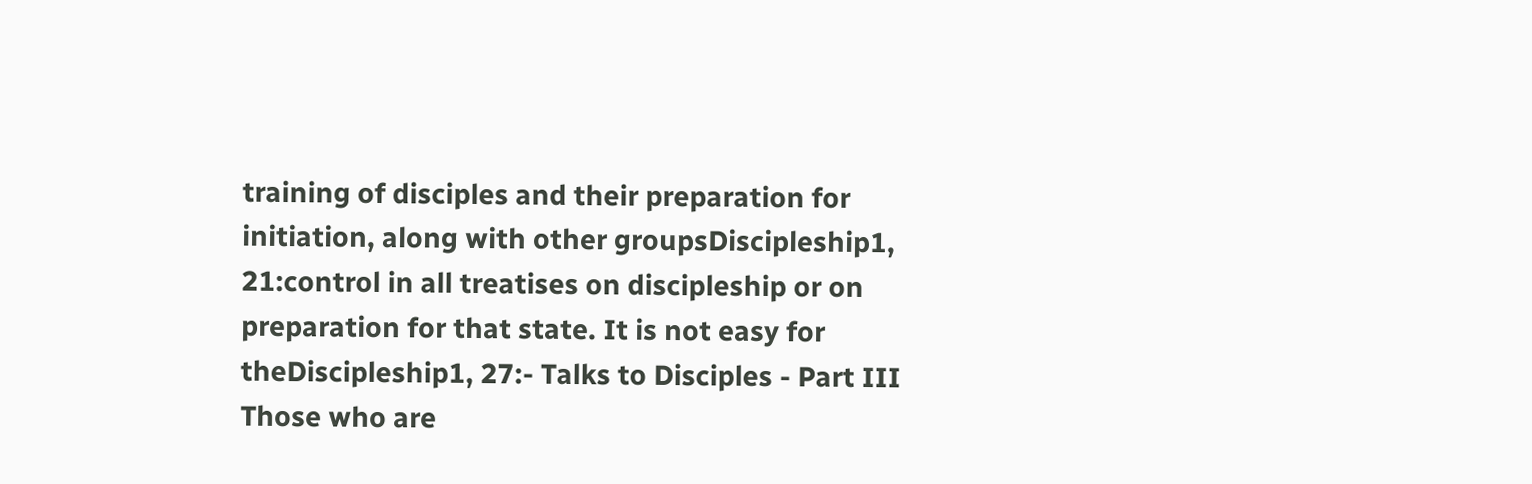training of disciples and their preparation for initiation, along with other groupsDiscipleship1, 21:control in all treatises on discipleship or on preparation for that state. It is not easy for theDiscipleship1, 27:- Talks to Disciples - Part III Those who are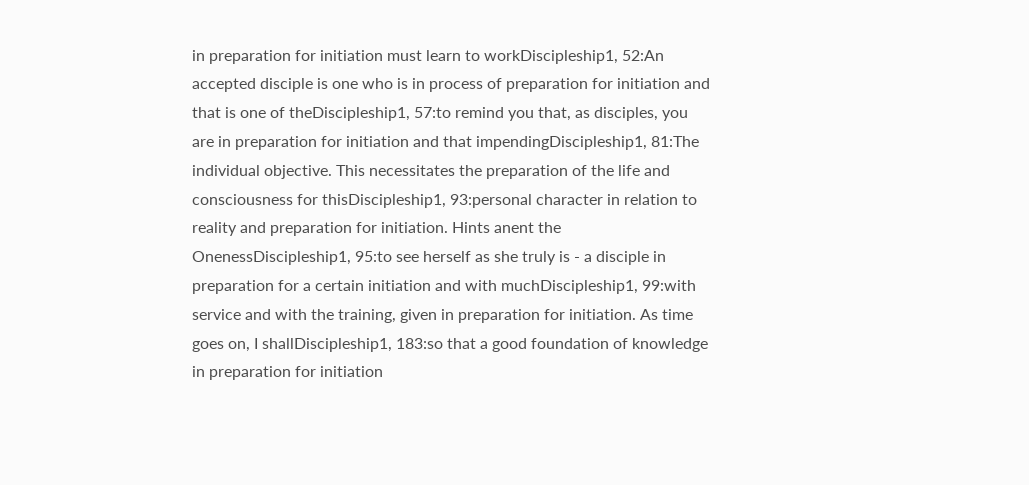in preparation for initiation must learn to workDiscipleship1, 52:An accepted disciple is one who is in process of preparation for initiation and that is one of theDiscipleship1, 57:to remind you that, as disciples, you are in preparation for initiation and that impendingDiscipleship1, 81:The individual objective. This necessitates the preparation of the life and consciousness for thisDiscipleship1, 93:personal character in relation to reality and preparation for initiation. Hints anent the OnenessDiscipleship1, 95:to see herself as she truly is - a disciple in preparation for a certain initiation and with muchDiscipleship1, 99:with service and with the training, given in preparation for initiation. As time goes on, I shallDiscipleship1, 183:so that a good foundation of knowledge in preparation for initiation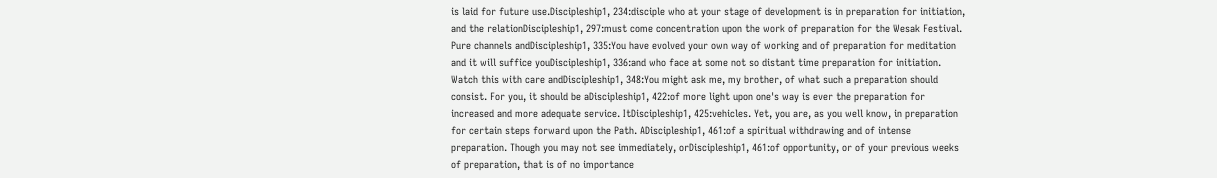is laid for future use.Discipleship1, 234:disciple who at your stage of development is in preparation for initiation, and the relationDiscipleship1, 297:must come concentration upon the work of preparation for the Wesak Festival. Pure channels andDiscipleship1, 335:You have evolved your own way of working and of preparation for meditation and it will suffice youDiscipleship1, 336:and who face at some not so distant time preparation for initiation. Watch this with care andDiscipleship1, 348:You might ask me, my brother, of what such a preparation should consist. For you, it should be aDiscipleship1, 422:of more light upon one's way is ever the preparation for increased and more adequate service. ItDiscipleship1, 425:vehicles. Yet, you are, as you well know, in preparation for certain steps forward upon the Path. ADiscipleship1, 461:of a spiritual withdrawing and of intense preparation. Though you may not see immediately, orDiscipleship1, 461:of opportunity, or of your previous weeks of preparation, that is of no importance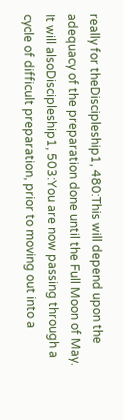really for theDiscipleship1, 480:This will depend upon the adequacy of the preparation done until the Full Moon of May. It will alsoDiscipleship1, 503:You are now passing through a cycle of difficult preparation, prior to moving out into a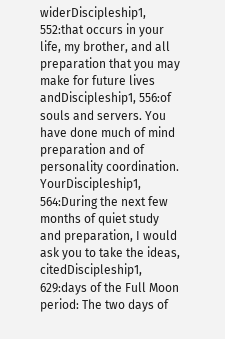widerDiscipleship1, 552:that occurs in your life, my brother, and all preparation that you may make for future lives andDiscipleship1, 556:of souls and servers. You have done much of mind preparation and of personality coordination. YourDiscipleship1, 564:During the next few months of quiet study and preparation, I would ask you to take the ideas, citedDiscipleship1, 629:days of the Full Moon period: The two days of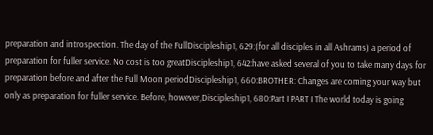preparation and introspection. The day of the FullDiscipleship1, 629:(for all disciples in all Ashrams) a period of preparation for fuller service. No cost is too greatDiscipleship1, 642:have asked several of you to take many days for preparation before and after the Full Moon periodDiscipleship1, 660:BROTHER: Changes are coming your way but only as preparation for fuller service. Before, however,Discipleship1, 680:Part I PART I The world today is going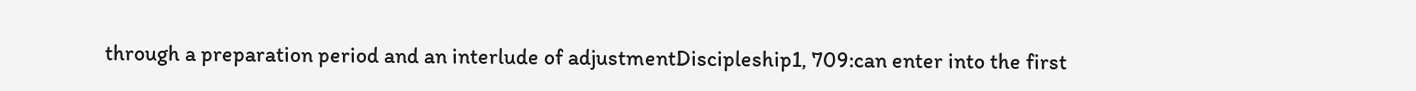through a preparation period and an interlude of adjustmentDiscipleship1, 709:can enter into the first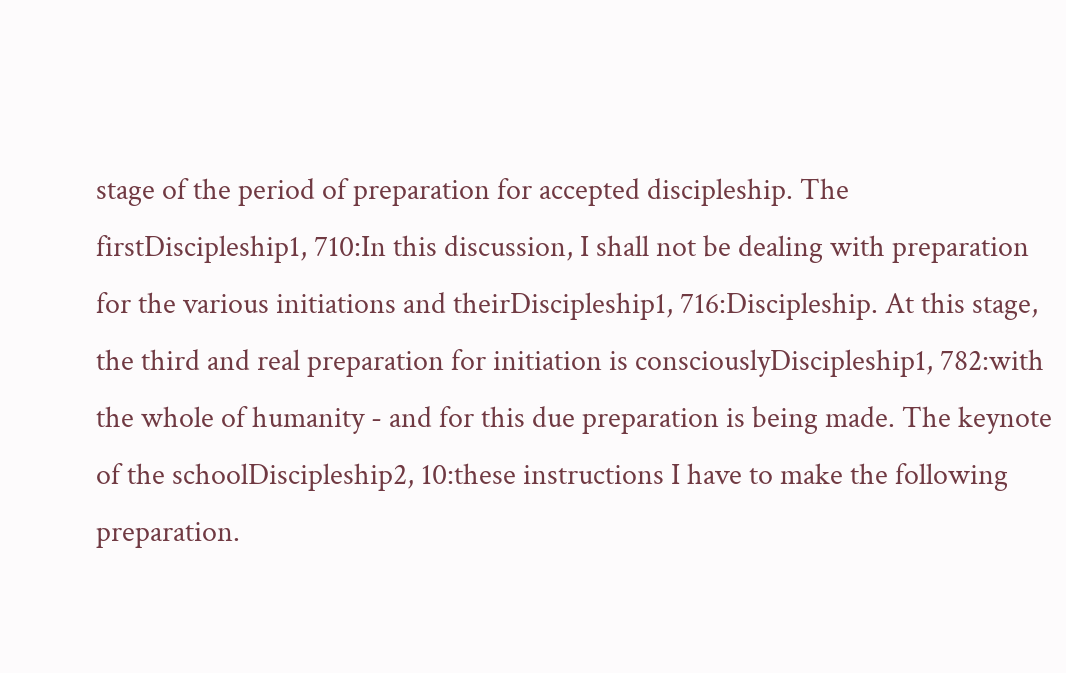stage of the period of preparation for accepted discipleship. The firstDiscipleship1, 710:In this discussion, I shall not be dealing with preparation for the various initiations and theirDiscipleship1, 716:Discipleship. At this stage, the third and real preparation for initiation is consciouslyDiscipleship1, 782:with the whole of humanity - and for this due preparation is being made. The keynote of the schoolDiscipleship2, 10:these instructions I have to make the following preparation.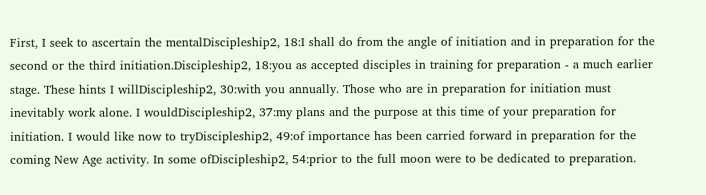First, I seek to ascertain the mentalDiscipleship2, 18:I shall do from the angle of initiation and in preparation for the second or the third initiation.Discipleship2, 18:you as accepted disciples in training for preparation - a much earlier stage. These hints I willDiscipleship2, 30:with you annually. Those who are in preparation for initiation must inevitably work alone. I wouldDiscipleship2, 37:my plans and the purpose at this time of your preparation for initiation. I would like now to tryDiscipleship2, 49:of importance has been carried forward in preparation for the coming New Age activity. In some ofDiscipleship2, 54:prior to the full moon were to be dedicated to preparation.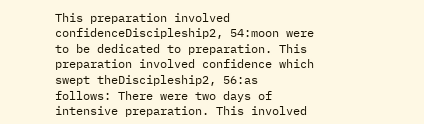This preparation involved confidenceDiscipleship2, 54:moon were to be dedicated to preparation. This preparation involved confidence which swept theDiscipleship2, 56:as follows: There were two days of intensive preparation. This involved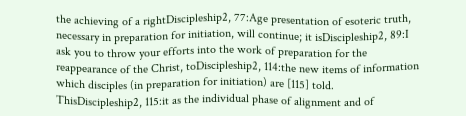the achieving of a rightDiscipleship2, 77:Age presentation of esoteric truth, necessary in preparation for initiation, will continue; it isDiscipleship2, 89:I ask you to throw your efforts into the work of preparation for the reappearance of the Christ, toDiscipleship2, 114:the new items of information which disciples (in preparation for initiation) are [115] told. ThisDiscipleship2, 115:it as the individual phase of alignment and of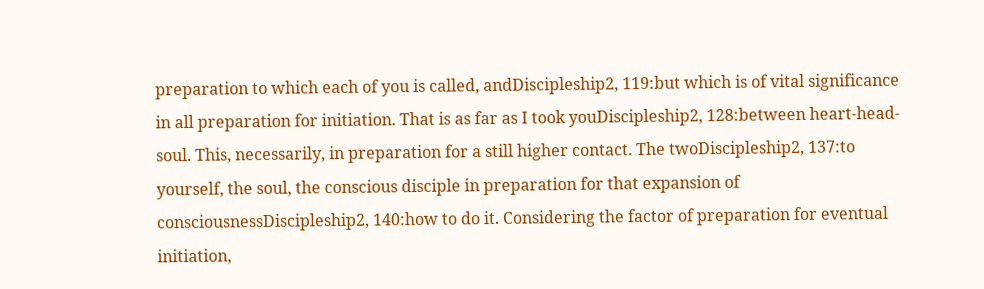preparation to which each of you is called, andDiscipleship2, 119:but which is of vital significance in all preparation for initiation. That is as far as I took youDiscipleship2, 128:between heart-head-soul. This, necessarily, in preparation for a still higher contact. The twoDiscipleship2, 137:to yourself, the soul, the conscious disciple in preparation for that expansion of consciousnessDiscipleship2, 140:how to do it. Considering the factor of preparation for eventual initiation,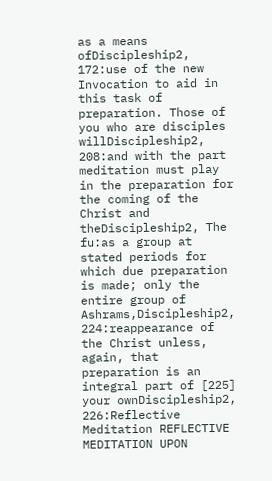as a means ofDiscipleship2, 172:use of the new Invocation to aid in this task of preparation. Those of you who are disciples willDiscipleship2, 208:and with the part meditation must play in the preparation for the coming of the Christ and theDiscipleship2, The fu:as a group at stated periods for which due preparation is made; only the entire group of Ashrams,Discipleship2, 224:reappearance of the Christ unless, again, that preparation is an integral part of [225] your ownDiscipleship2, 226:Reflective Meditation REFLECTIVE MEDITATION UPON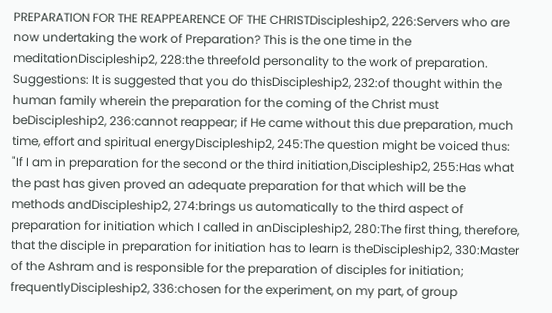PREPARATION FOR THE REAPPEARENCE OF THE CHRISTDiscipleship2, 226:Servers who are now undertaking the work of Preparation? This is the one time in the meditationDiscipleship2, 228:the threefold personality to the work of preparation. Suggestions: It is suggested that you do thisDiscipleship2, 232:of thought within the human family wherein the preparation for the coming of the Christ must beDiscipleship2, 236:cannot reappear; if He came without this due preparation, much time, effort and spiritual energyDiscipleship2, 245:The question might be voiced thus: "If I am in preparation for the second or the third initiation,Discipleship2, 255:Has what the past has given proved an adequate preparation for that which will be the methods andDiscipleship2, 274:brings us automatically to the third aspect of preparation for initiation which I called in anDiscipleship2, 280:The first thing, therefore, that the disciple in preparation for initiation has to learn is theDiscipleship2, 330:Master of the Ashram and is responsible for the preparation of disciples for initiation; frequentlyDiscipleship2, 336:chosen for the experiment, on my part, of group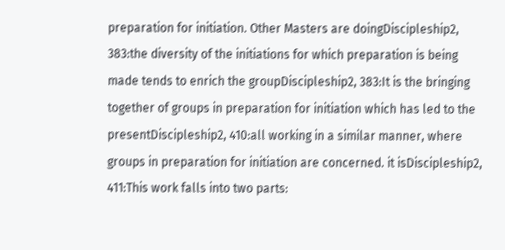preparation for initiation. Other Masters are doingDiscipleship2, 383:the diversity of the initiations for which preparation is being made tends to enrich the groupDiscipleship2, 383:It is the bringing together of groups in preparation for initiation which has led to the presentDiscipleship2, 410:all working in a similar manner, where groups in preparation for initiation are concerned. it isDiscipleship2, 411:This work falls into two parts: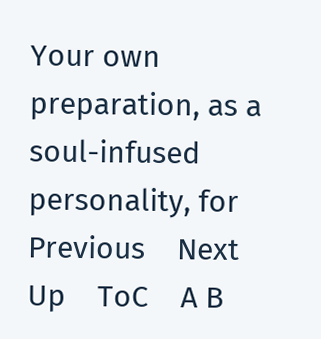Your own preparation, as a soul-infused personality, for
Previous    Next    Up    ToC    A B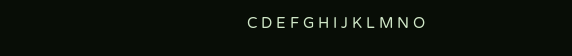C D E F G H I J K L M N O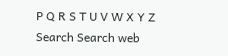P Q R S T U V W X Y Z
Search Search web